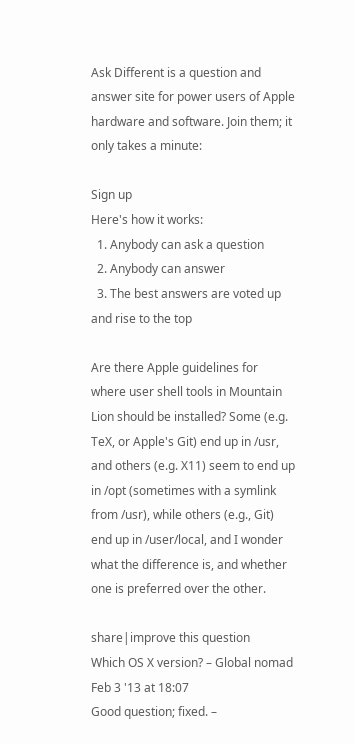Ask Different is a question and answer site for power users of Apple hardware and software. Join them; it only takes a minute:

Sign up
Here's how it works:
  1. Anybody can ask a question
  2. Anybody can answer
  3. The best answers are voted up and rise to the top

Are there Apple guidelines for where user shell tools in Mountain Lion should be installed? Some (e.g. TeX, or Apple's Git) end up in /usr, and others (e.g. X11) seem to end up in /opt (sometimes with a symlink from /usr), while others (e.g., Git) end up in /user/local, and I wonder what the difference is, and whether one is preferred over the other.

share|improve this question
Which OS X version? – Global nomad Feb 3 '13 at 18:07
Good question; fixed. –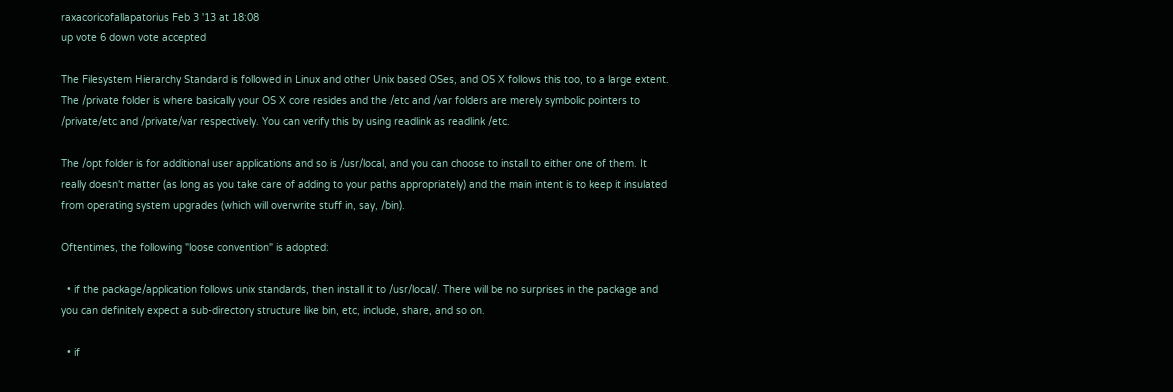raxacoricofallapatorius Feb 3 '13 at 18:08
up vote 6 down vote accepted

The Filesystem Hierarchy Standard is followed in Linux and other Unix based OSes, and OS X follows this too, to a large extent. The /private folder is where basically your OS X core resides and the /etc and /var folders are merely symbolic pointers to /private/etc and /private/var respectively. You can verify this by using readlink as readlink /etc.

The /opt folder is for additional user applications and so is /usr/local, and you can choose to install to either one of them. It really doesn't matter (as long as you take care of adding to your paths appropriately) and the main intent is to keep it insulated from operating system upgrades (which will overwrite stuff in, say, /bin).

Oftentimes, the following "loose convention" is adopted:

  • if the package/application follows unix standards, then install it to /usr/local/. There will be no surprises in the package and you can definitely expect a sub-directory structure like bin, etc, include, share, and so on.

  • if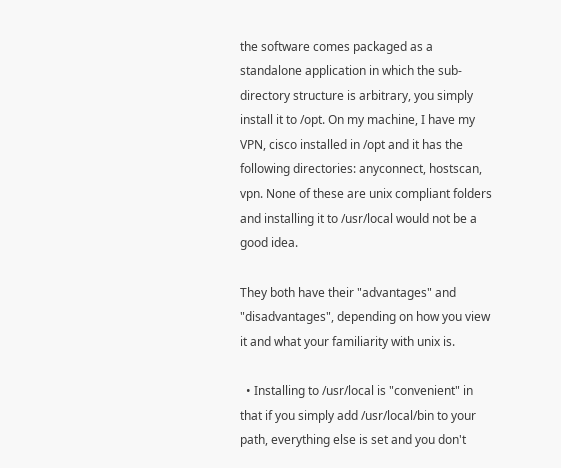the software comes packaged as a standalone application in which the sub-directory structure is arbitrary, you simply install it to /opt. On my machine, I have my VPN, cisco installed in /opt and it has the following directories: anyconnect, hostscan, vpn. None of these are unix compliant folders and installing it to /usr/local would not be a good idea.

They both have their "advantages" and "disadvantages", depending on how you view it and what your familiarity with unix is.

  • Installing to /usr/local is "convenient" in that if you simply add /usr/local/bin to your path, everything else is set and you don't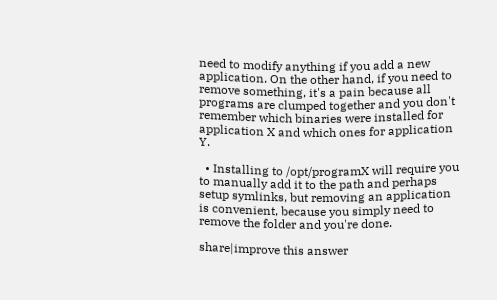need to modify anything if you add a new application. On the other hand, if you need to remove something, it's a pain because all programs are clumped together and you don't remember which binaries were installed for application X and which ones for application Y.

  • Installing to /opt/programX will require you to manually add it to the path and perhaps setup symlinks, but removing an application is convenient, because you simply need to remove the folder and you're done.

share|improve this answer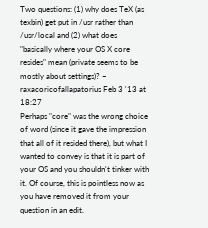Two questions: (1) why does TeX (as texbin) get put in /usr rather than /usr/local and (2) what does "basically where your OS X core resides" mean (private seems to be mostly about settings)? – raxacoricofallapatorius Feb 3 '13 at 18:27
Perhaps "core" was the wrong choice of word (since it gave the impression that all of it resided there), but what I wanted to convey is that it is part of your OS and you shouldn't tinker with it. Of course, this is pointless now as you have removed it from your question in an edit.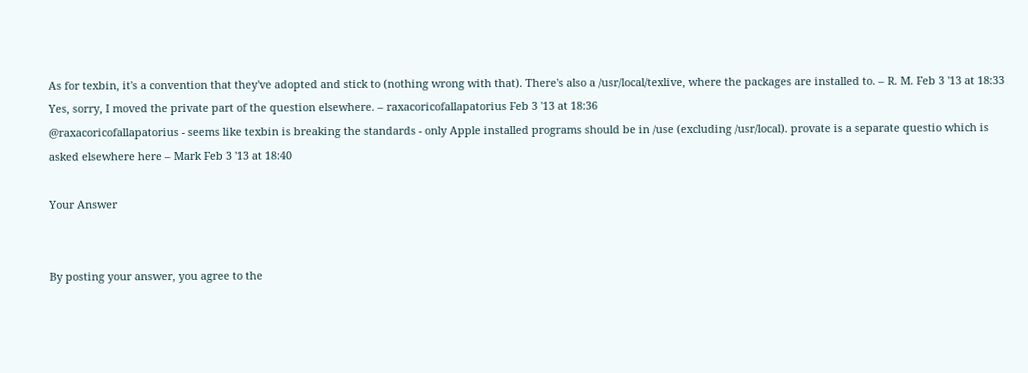As for texbin, it's a convention that they've adopted and stick to (nothing wrong with that). There's also a /usr/local/texlive, where the packages are installed to. – R. M. Feb 3 '13 at 18:33
Yes, sorry, I moved the private part of the question elsewhere. – raxacoricofallapatorius Feb 3 '13 at 18:36
@raxacoricofallapatorius - seems like texbin is breaking the standards - only Apple installed programs should be in /use (excluding /usr/local). provate is a separate questio which is asked elsewhere here – Mark Feb 3 '13 at 18:40

Your Answer


By posting your answer, you agree to the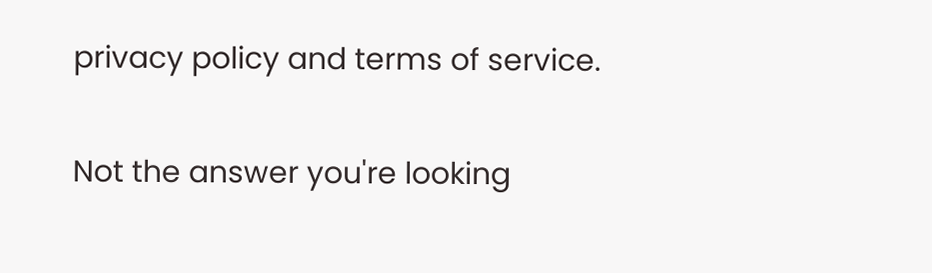privacy policy and terms of service.

Not the answer you're looking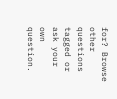for? Browse other questions tagged or ask your own question.